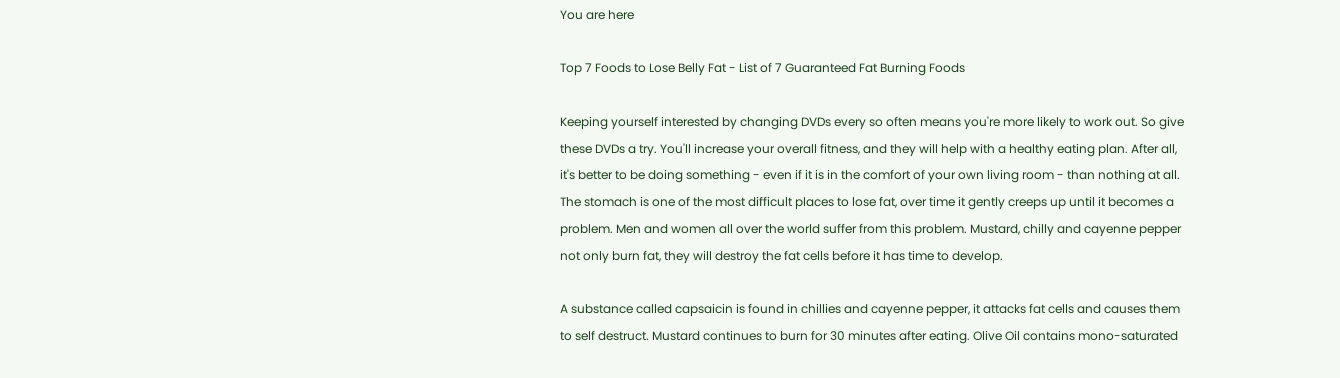You are here

Top 7 Foods to Lose Belly Fat - List of 7 Guaranteed Fat Burning Foods

Keeping yourself interested by changing DVDs every so often means you're more likely to work out. So give these DVDs a try. You'll increase your overall fitness, and they will help with a healthy eating plan. After all, it's better to be doing something - even if it is in the comfort of your own living room - than nothing at all. The stomach is one of the most difficult places to lose fat, over time it gently creeps up until it becomes a problem. Men and women all over the world suffer from this problem. Mustard, chilly and cayenne pepper not only burn fat, they will destroy the fat cells before it has time to develop.

A substance called capsaicin is found in chillies and cayenne pepper, it attacks fat cells and causes them to self destruct. Mustard continues to burn for 30 minutes after eating. Olive Oil contains mono-saturated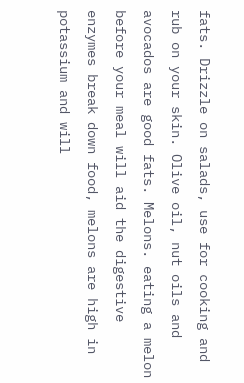fats. Drizzle on salads, use for cooking and rub on your skin. Olive oil, nut oils and avocados are good fats. Melons. eating a melon before your meal will aid the digestive enzymes break down food, melons are high in potassium and will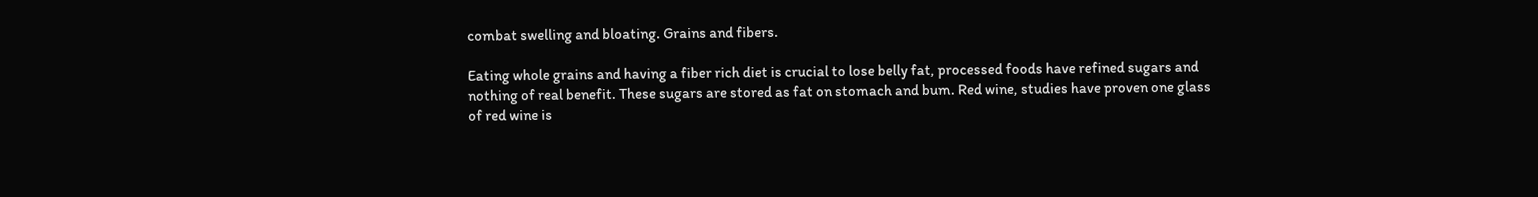combat swelling and bloating. Grains and fibers.

Eating whole grains and having a fiber rich diet is crucial to lose belly fat, processed foods have refined sugars and nothing of real benefit. These sugars are stored as fat on stomach and bum. Red wine, studies have proven one glass of red wine is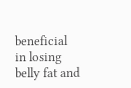beneficial in losing belly fat and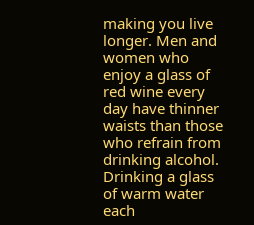making you live longer. Men and women who enjoy a glass of red wine every day have thinner waists than those who refrain from drinking alcohol. Drinking a glass of warm water each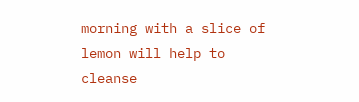morning with a slice of lemon will help to cleanse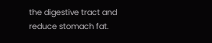the digestive tract and reduce stomach fat.